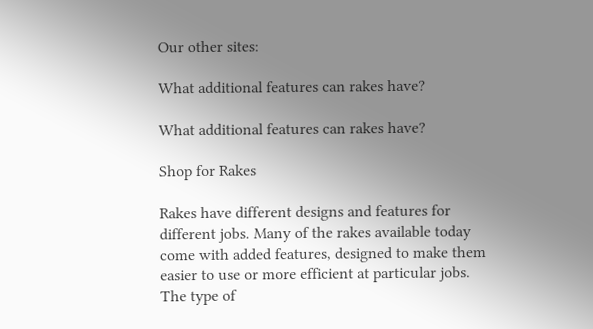Our other sites:

What additional features can rakes have?

What additional features can rakes have?

Shop for Rakes

Rakes have different designs and features for different jobs. Many of the rakes available today come with added features, designed to make them easier to use or more efficient at particular jobs. The type of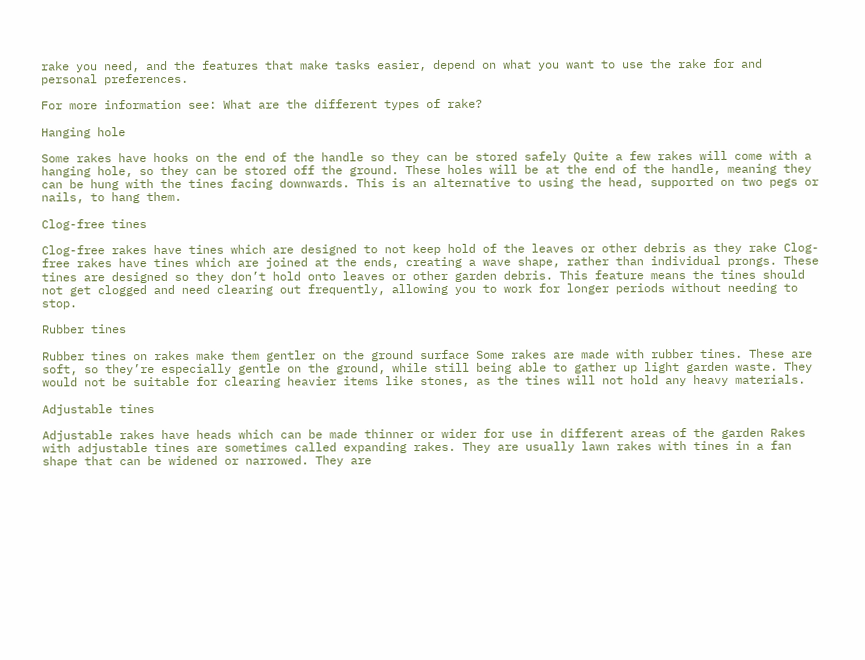rake you need, and the features that make tasks easier, depend on what you want to use the rake for and personal preferences.

For more information see: What are the different types of rake?

Hanging hole

Some rakes have hooks on the end of the handle so they can be stored safely Quite a few rakes will come with a hanging hole, so they can be stored off the ground. These holes will be at the end of the handle, meaning they can be hung with the tines facing downwards. This is an alternative to using the head, supported on two pegs or nails, to hang them.

Clog-free tines

Clog-free rakes have tines which are designed to not keep hold of the leaves or other debris as they rake Clog-free rakes have tines which are joined at the ends, creating a wave shape, rather than individual prongs. These tines are designed so they don’t hold onto leaves or other garden debris. This feature means the tines should not get clogged and need clearing out frequently, allowing you to work for longer periods without needing to stop.

Rubber tines

Rubber tines on rakes make them gentler on the ground surface Some rakes are made with rubber tines. These are soft, so they’re especially gentle on the ground, while still being able to gather up light garden waste. They would not be suitable for clearing heavier items like stones, as the tines will not hold any heavy materials.

Adjustable tines

Adjustable rakes have heads which can be made thinner or wider for use in different areas of the garden Rakes with adjustable tines are sometimes called expanding rakes. They are usually lawn rakes with tines in a fan shape that can be widened or narrowed. They are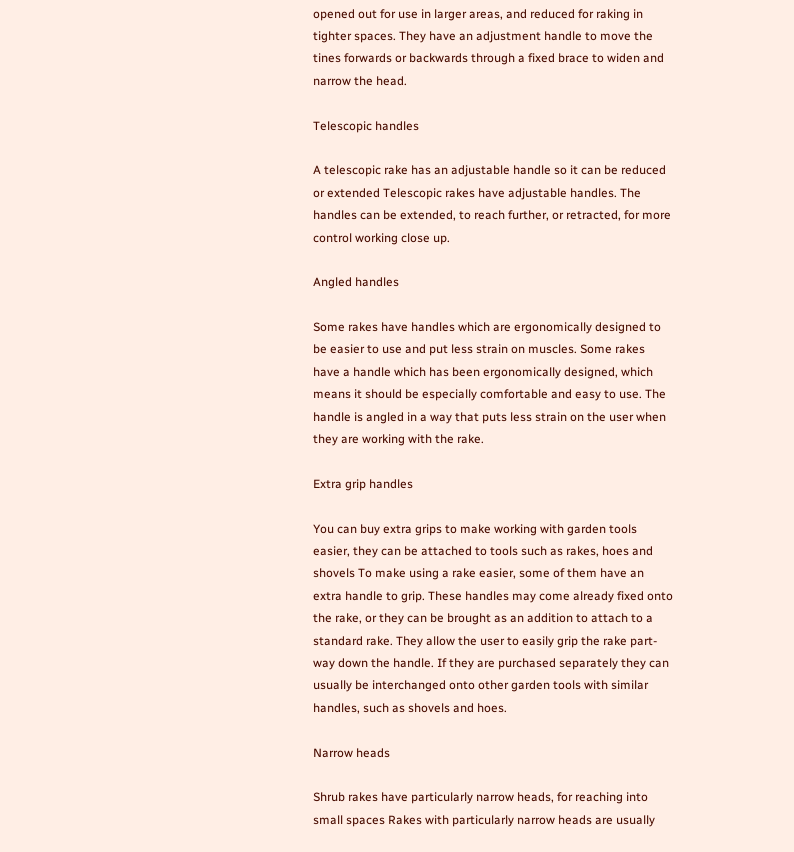opened out for use in larger areas, and reduced for raking in tighter spaces. They have an adjustment handle to move the tines forwards or backwards through a fixed brace to widen and narrow the head.

Telescopic handles

A telescopic rake has an adjustable handle so it can be reduced or extended Telescopic rakes have adjustable handles. The handles can be extended, to reach further, or retracted, for more control working close up.

Angled handles

Some rakes have handles which are ergonomically designed to be easier to use and put less strain on muscles. Some rakes have a handle which has been ergonomically designed, which means it should be especially comfortable and easy to use. The handle is angled in a way that puts less strain on the user when they are working with the rake.

Extra grip handles

You can buy extra grips to make working with garden tools easier, they can be attached to tools such as rakes, hoes and shovels To make using a rake easier, some of them have an extra handle to grip. These handles may come already fixed onto the rake, or they can be brought as an addition to attach to a standard rake. They allow the user to easily grip the rake part-way down the handle. If they are purchased separately they can usually be interchanged onto other garden tools with similar handles, such as shovels and hoes.

Narrow heads

Shrub rakes have particularly narrow heads, for reaching into small spaces Rakes with particularly narrow heads are usually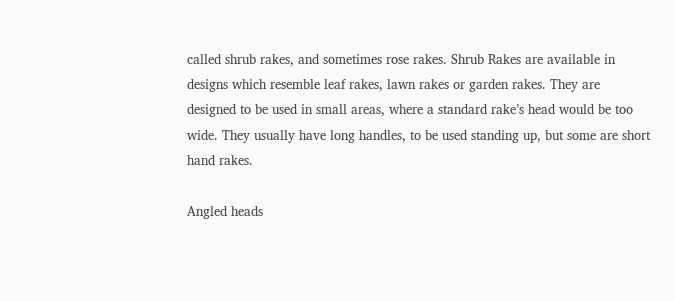called shrub rakes, and sometimes rose rakes. Shrub Rakes are available in designs which resemble leaf rakes, lawn rakes or garden rakes. They are designed to be used in small areas, where a standard rake’s head would be too wide. They usually have long handles, to be used standing up, but some are short hand rakes.

Angled heads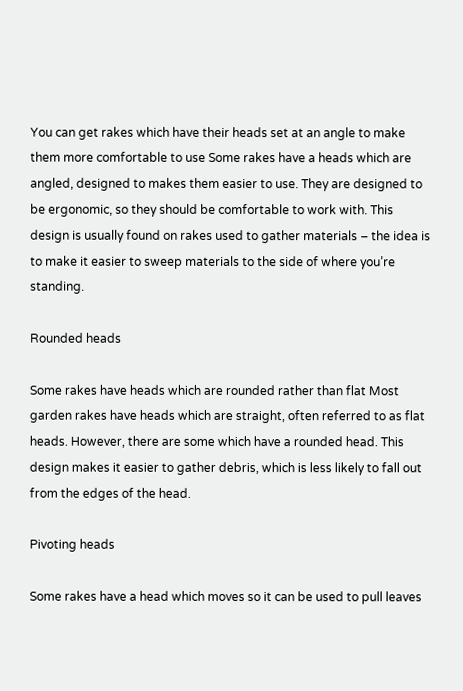You can get rakes which have their heads set at an angle to make them more comfortable to use Some rakes have a heads which are angled, designed to makes them easier to use. They are designed to be ergonomic, so they should be comfortable to work with. This design is usually found on rakes used to gather materials – the idea is to make it easier to sweep materials to the side of where you’re standing.

Rounded heads

Some rakes have heads which are rounded rather than flat Most garden rakes have heads which are straight, often referred to as flat heads. However, there are some which have a rounded head. This design makes it easier to gather debris, which is less likely to fall out from the edges of the head.

Pivoting heads

Some rakes have a head which moves so it can be used to pull leaves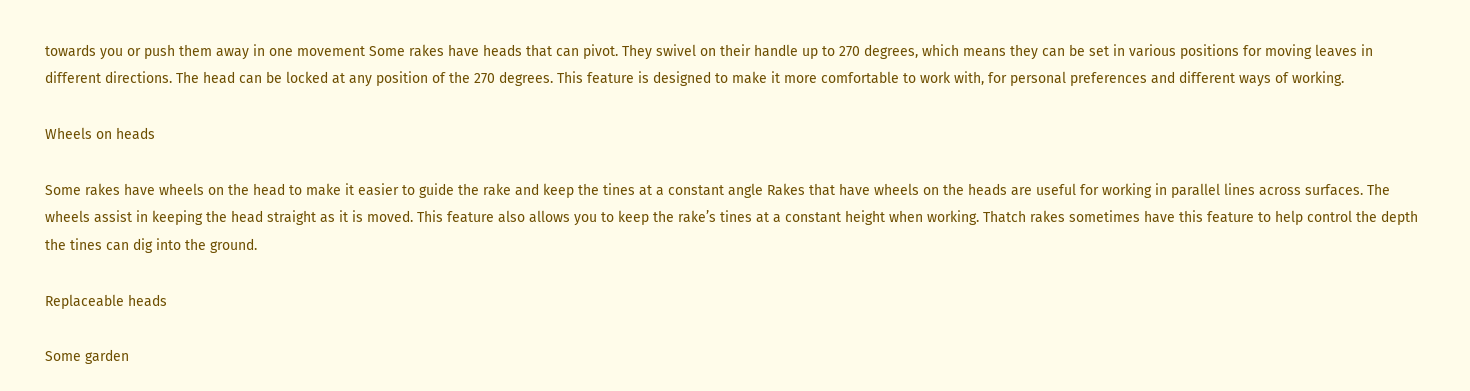towards you or push them away in one movement Some rakes have heads that can pivot. They swivel on their handle up to 270 degrees, which means they can be set in various positions for moving leaves in different directions. The head can be locked at any position of the 270 degrees. This feature is designed to make it more comfortable to work with, for personal preferences and different ways of working.

Wheels on heads

Some rakes have wheels on the head to make it easier to guide the rake and keep the tines at a constant angle Rakes that have wheels on the heads are useful for working in parallel lines across surfaces. The wheels assist in keeping the head straight as it is moved. This feature also allows you to keep the rake’s tines at a constant height when working. Thatch rakes sometimes have this feature to help control the depth the tines can dig into the ground.

Replaceable heads

Some garden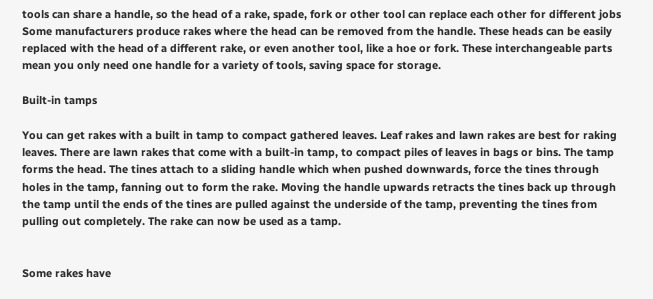tools can share a handle, so the head of a rake, spade, fork or other tool can replace each other for different jobs Some manufacturers produce rakes where the head can be removed from the handle. These heads can be easily replaced with the head of a different rake, or even another tool, like a hoe or fork. These interchangeable parts mean you only need one handle for a variety of tools, saving space for storage.

Built-in tamps

You can get rakes with a built in tamp to compact gathered leaves. Leaf rakes and lawn rakes are best for raking leaves. There are lawn rakes that come with a built-in tamp, to compact piles of leaves in bags or bins. The tamp forms the head. The tines attach to a sliding handle which when pushed downwards, force the tines through holes in the tamp, fanning out to form the rake. Moving the handle upwards retracts the tines back up through the tamp until the ends of the tines are pulled against the underside of the tamp, preventing the tines from pulling out completely. The rake can now be used as a tamp.


Some rakes have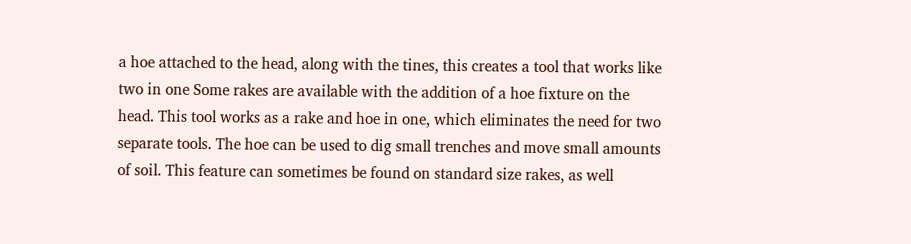a hoe attached to the head, along with the tines, this creates a tool that works like two in one Some rakes are available with the addition of a hoe fixture on the head. This tool works as a rake and hoe in one, which eliminates the need for two separate tools. The hoe can be used to dig small trenches and move small amounts of soil. This feature can sometimes be found on standard size rakes, as well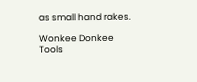as small hand rakes.

Wonkee Donkee Tools